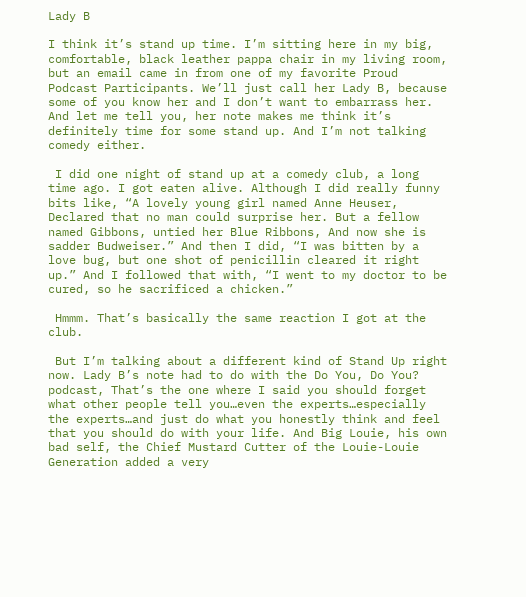Lady B

I think it’s stand up time. I’m sitting here in my big, comfortable, black leather pappa chair in my living room, but an email came in from one of my favorite Proud Podcast Participants. We’ll just call her Lady B, because some of you know her and I don’t want to embarrass her. And let me tell you, her note makes me think it’s definitely time for some stand up. And I’m not talking comedy either.

 I did one night of stand up at a comedy club, a long time ago. I got eaten alive. Although I did really funny bits like, “A lovely young girl named Anne Heuser, Declared that no man could surprise her. But a fellow named Gibbons, untied her Blue Ribbons, And now she is sadder Budweiser.” And then I did, “I was bitten by a love bug, but one shot of penicillin cleared it right up.” And I followed that with, “I went to my doctor to be cured, so he sacrificed a chicken.”

 Hmmm. That’s basically the same reaction I got at the club.

 But I’m talking about a different kind of Stand Up right now. Lady B’s note had to do with the Do You, Do You? podcast, That’s the one where I said you should forget what other people tell you…even the experts…especially the experts…and just do what you honestly think and feel that you should do with your life. And Big Louie, his own bad self, the Chief Mustard Cutter of the Louie-Louie Generation added a very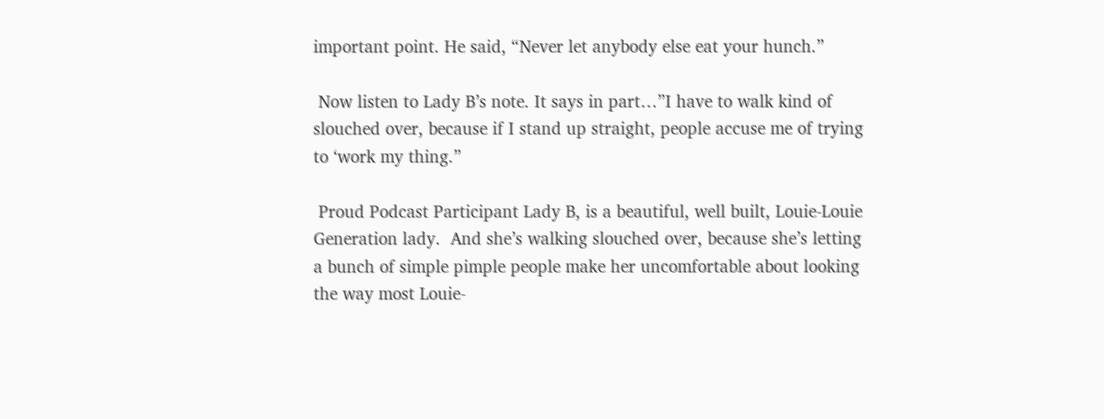important point. He said, “Never let anybody else eat your hunch.”

 Now listen to Lady B’s note. It says in part…”I have to walk kind of slouched over, because if I stand up straight, people accuse me of trying to ‘work my thing.”

 Proud Podcast Participant Lady B, is a beautiful, well built, Louie-Louie Generation lady.  And she’s walking slouched over, because she’s letting a bunch of simple pimple people make her uncomfortable about looking the way most Louie-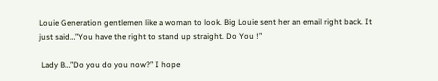Louie Generation gentlemen like a woman to look. Big Louie sent her an email right back. It just said…”You have the right to stand up straight. Do You !”

 Lady B…”Do you do you now?” I hope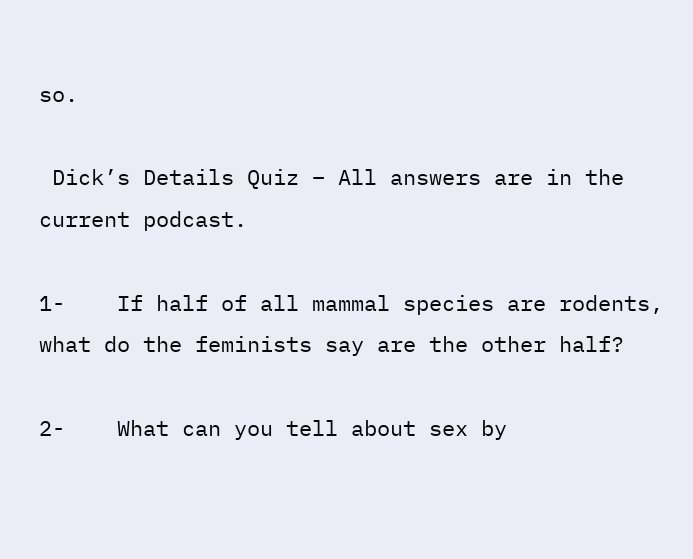so.

 Dick’s Details Quiz – All answers are in the current podcast.

1-    If half of all mammal species are rodents, what do the feminists say are the other half?

2-    What can you tell about sex by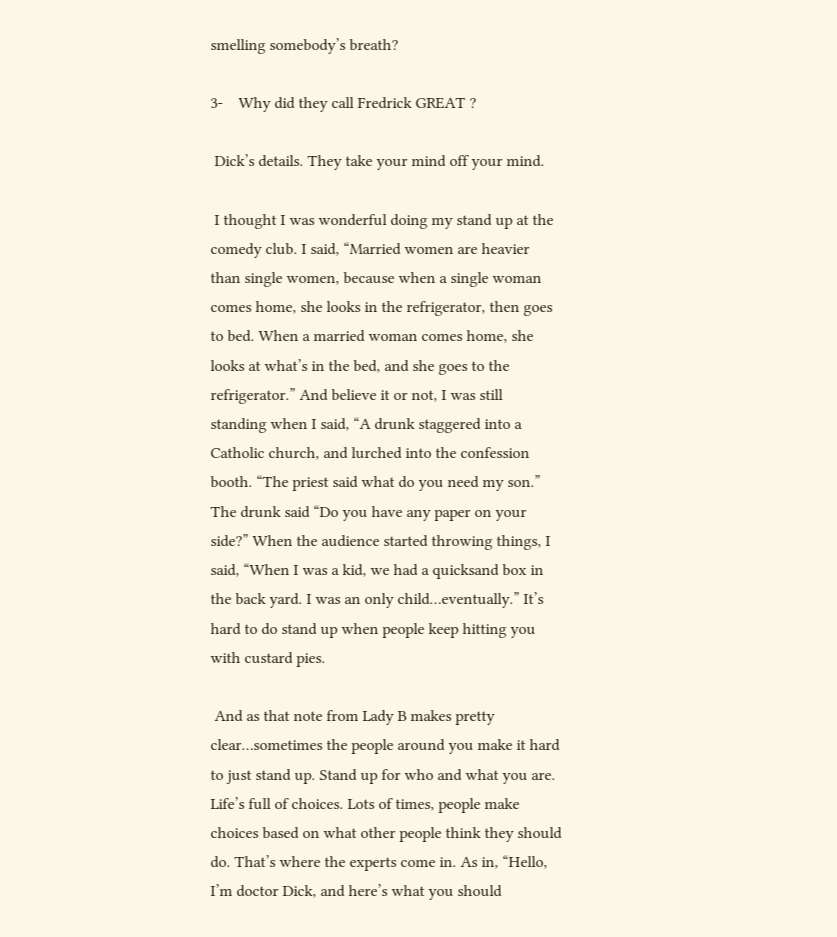smelling somebody’s breath?

3-    Why did they call Fredrick GREAT ?

 Dick’s details. They take your mind off your mind.

 I thought I was wonderful doing my stand up at the comedy club. I said, “Married women are heavier than single women, because when a single woman comes home, she looks in the refrigerator, then goes to bed. When a married woman comes home, she looks at what’s in the bed, and she goes to the refrigerator.” And believe it or not, I was still standing when I said, “A drunk staggered into a Catholic church, and lurched into the confession booth. “The priest said what do you need my son.” The drunk said “Do you have any paper on your side?” When the audience started throwing things, I said, “When I was a kid, we had a quicksand box in the back yard. I was an only child…eventually.” It’s hard to do stand up when people keep hitting you with custard pies.

 And as that note from Lady B makes pretty clear…sometimes the people around you make it hard to just stand up. Stand up for who and what you are. Life’s full of choices. Lots of times, people make choices based on what other people think they should do. That’s where the experts come in. As in, “Hello, I’m doctor Dick, and here’s what you should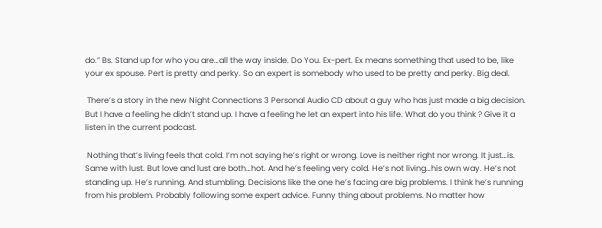do.” Bs. Stand up for who you are…all the way inside. Do You. Ex-pert. Ex means something that used to be, like your ex spouse. Pert is pretty and perky. So an expert is somebody who used to be pretty and perky. Big deal.

 There’s a story in the new Night Connections 3 Personal Audio CD about a guy who has just made a big decision. But I have a feeling he didn’t stand up. I have a feeling he let an expert into his life. What do you think ? Give it a listen in the current podcast.

 Nothing that’s living feels that cold. I’m not saying he’s right or wrong. Love is neither right nor wrong. It just…is. Same with lust. But love and lust are both…hot. And he’s feeling very cold. He’s not living…his own way. He’s not standing up. He’s running. And stumbling. Decisions like the one he’s facing are big problems. I think he’s running from his problem. Probably following some expert advice. Funny thing about problems. No matter how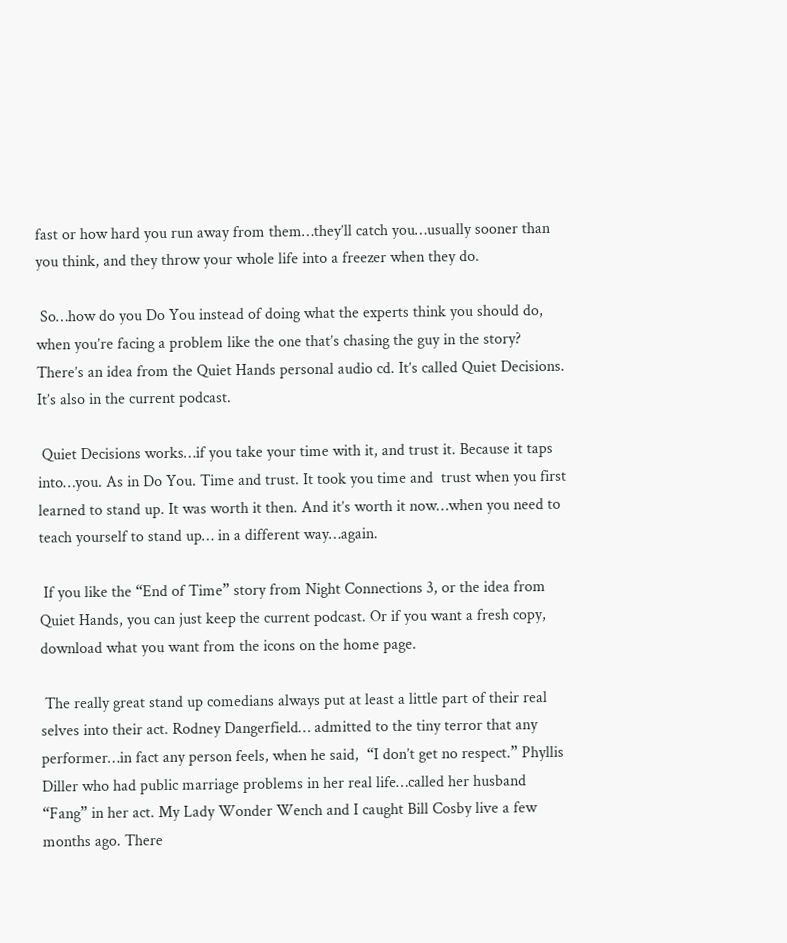fast or how hard you run away from them…they’ll catch you…usually sooner than you think, and they throw your whole life into a freezer when they do.

 So…how do you Do You instead of doing what the experts think you should do, when you’re facing a problem like the one that’s chasing the guy in the story? There’s an idea from the Quiet Hands personal audio cd. It’s called Quiet Decisions. It’s also in the current podcast.

 Quiet Decisions works…if you take your time with it, and trust it. Because it taps into…you. As in Do You. Time and trust. It took you time and  trust when you first learned to stand up. It was worth it then. And it’s worth it now…when you need to teach yourself to stand up… in a different way…again.

 If you like the “End of Time” story from Night Connections 3, or the idea from Quiet Hands, you can just keep the current podcast. Or if you want a fresh copy, download what you want from the icons on the home page.

 The really great stand up comedians always put at least a little part of their real selves into their act. Rodney Dangerfield… admitted to the tiny terror that any performer…in fact any person feels, when he said,  “I don’t get no respect.” Phyllis Diller who had public marriage problems in her real life…called her husband “Fang” in her act. My Lady Wonder Wench and I caught Bill Cosby live a few months ago. There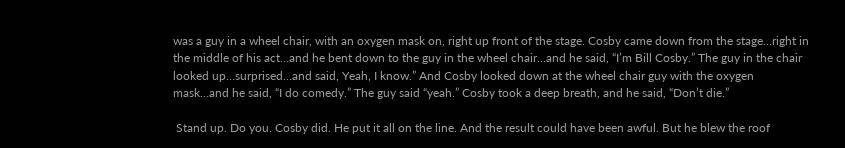was a guy in a wheel chair, with an oxygen mask on, right up front of the stage. Cosby came down from the stage…right in the middle of his act…and he bent down to the guy in the wheel chair…and he said, “I’m Bill Cosby.” The guy in the chair looked up…surprised…and said, Yeah, I know.” And Cosby looked down at the wheel chair guy with the oxygen mask…and he said, “I do comedy.” The guy said “yeah.” Cosby took a deep breath, and he said, “Don’t die.”

 Stand up. Do you. Cosby did. He put it all on the line. And the result could have been awful. But he blew the roof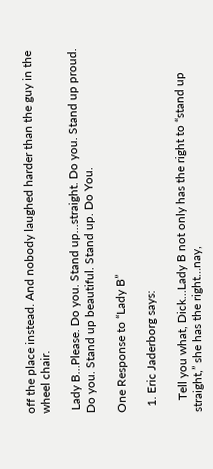off the place instead. And nobody laughed harder than the guy in the wheel chair.

 Lady B…Please. Do you. Stand up…straight. Do you. Stand up proud. Do you. Stand up beautiful. Stand up. Do You.

One Response to “Lady B”

  1. Eric Jaderborg says:

    Tell you what, Dick…Lady B not only has the right to “stand up straight,” she has the right…nay,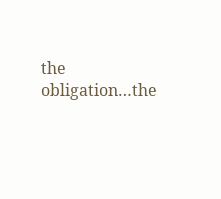the obligation…the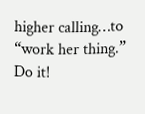higher calling…to “work her thing.” Do it!